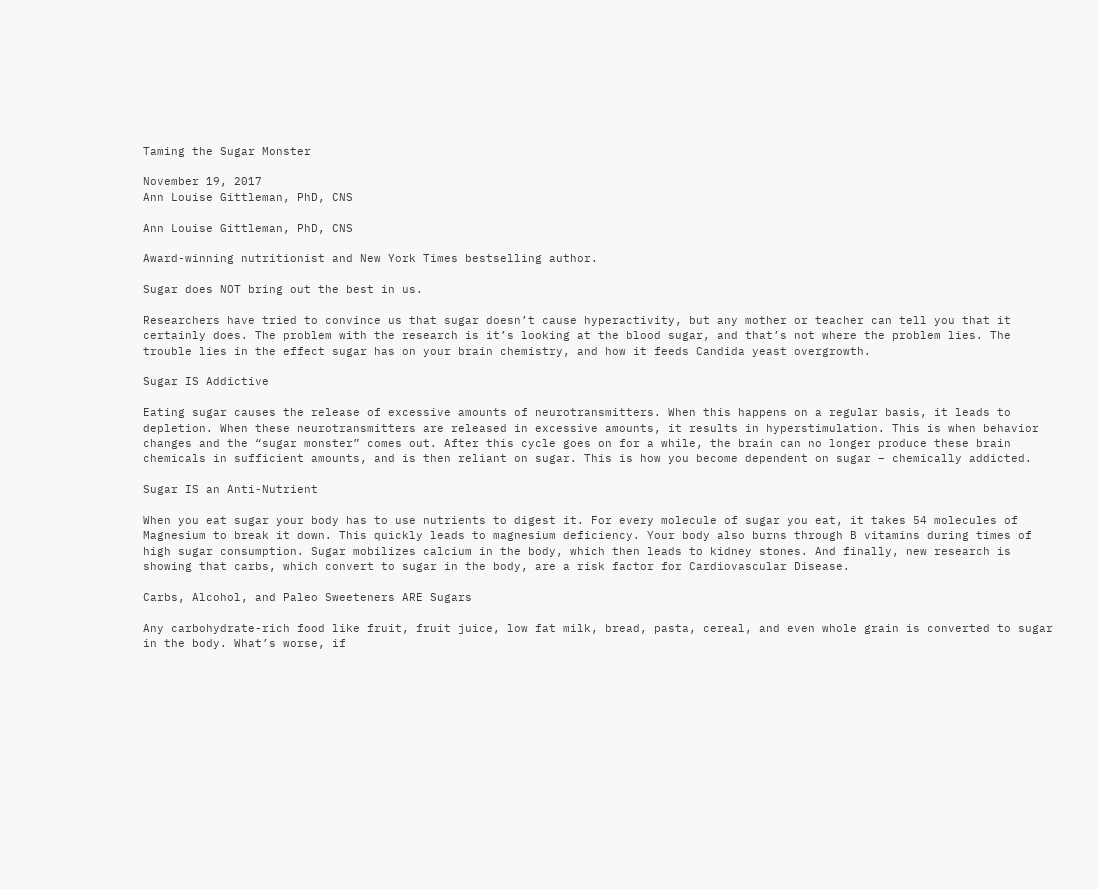Taming the Sugar Monster

November 19, 2017
Ann Louise Gittleman, PhD, CNS

Ann Louise Gittleman, PhD, CNS

Award-winning nutritionist and New York Times bestselling author.

Sugar does NOT bring out the best in us.

Researchers have tried to convince us that sugar doesn’t cause hyperactivity, but any mother or teacher can tell you that it certainly does. The problem with the research is it’s looking at the blood sugar, and that’s not where the problem lies. The trouble lies in the effect sugar has on your brain chemistry, and how it feeds Candida yeast overgrowth.

Sugar IS Addictive

Eating sugar causes the release of excessive amounts of neurotransmitters. When this happens on a regular basis, it leads to depletion. When these neurotransmitters are released in excessive amounts, it results in hyperstimulation. This is when behavior changes and the “sugar monster” comes out. After this cycle goes on for a while, the brain can no longer produce these brain chemicals in sufficient amounts, and is then reliant on sugar. This is how you become dependent on sugar – chemically addicted.

Sugar IS an Anti-Nutrient

When you eat sugar your body has to use nutrients to digest it. For every molecule of sugar you eat, it takes 54 molecules of Magnesium to break it down. This quickly leads to magnesium deficiency. Your body also burns through B vitamins during times of high sugar consumption. Sugar mobilizes calcium in the body, which then leads to kidney stones. And finally, new research is showing that carbs, which convert to sugar in the body, are a risk factor for Cardiovascular Disease.

Carbs, Alcohol, and Paleo Sweeteners ARE Sugars

Any carbohydrate-rich food like fruit, fruit juice, low fat milk, bread, pasta, cereal, and even whole grain is converted to sugar in the body. What’s worse, if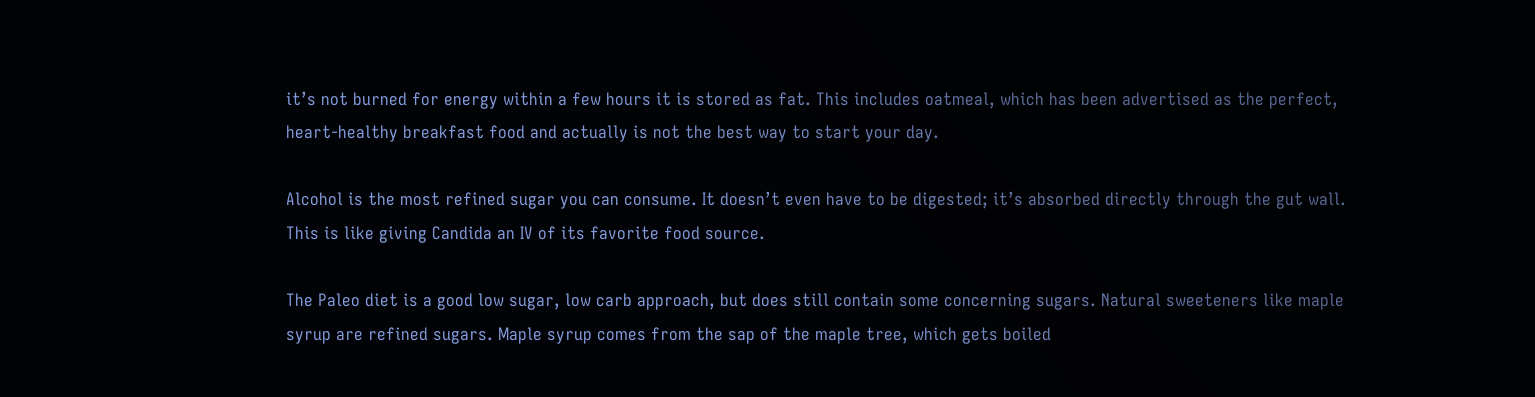it’s not burned for energy within a few hours it is stored as fat. This includes oatmeal, which has been advertised as the perfect, heart-healthy breakfast food and actually is not the best way to start your day.

Alcohol is the most refined sugar you can consume. It doesn’t even have to be digested; it’s absorbed directly through the gut wall. This is like giving Candida an IV of its favorite food source.

The Paleo diet is a good low sugar, low carb approach, but does still contain some concerning sugars. Natural sweeteners like maple syrup are refined sugars. Maple syrup comes from the sap of the maple tree, which gets boiled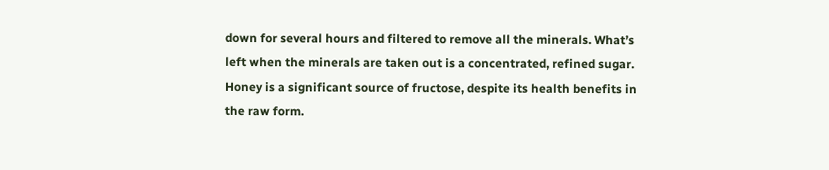down for several hours and filtered to remove all the minerals. What’s left when the minerals are taken out is a concentrated, refined sugar. Honey is a significant source of fructose, despite its health benefits in the raw form.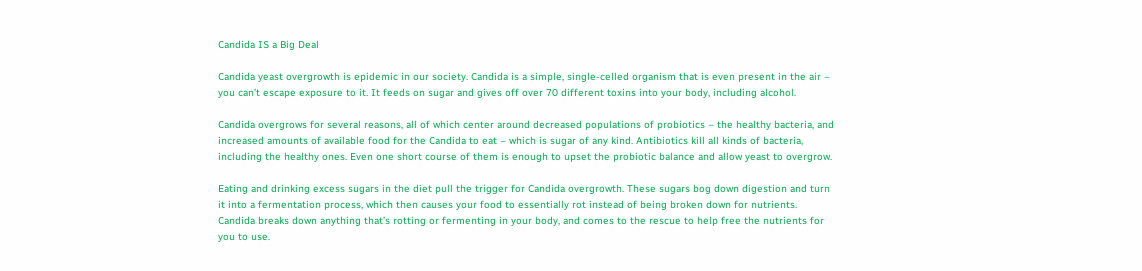Candida IS a Big Deal

Candida yeast overgrowth is epidemic in our society. Candida is a simple, single-celled organism that is even present in the air – you can’t escape exposure to it. It feeds on sugar and gives off over 70 different toxins into your body, including alcohol.

Candida overgrows for several reasons, all of which center around decreased populations of probiotics – the healthy bacteria, and increased amounts of available food for the Candida to eat – which is sugar of any kind. Antibiotics kill all kinds of bacteria, including the healthy ones. Even one short course of them is enough to upset the probiotic balance and allow yeast to overgrow.

Eating and drinking excess sugars in the diet pull the trigger for Candida overgrowth. These sugars bog down digestion and turn it into a fermentation process, which then causes your food to essentially rot instead of being broken down for nutrients. Candida breaks down anything that’s rotting or fermenting in your body, and comes to the rescue to help free the nutrients for you to use.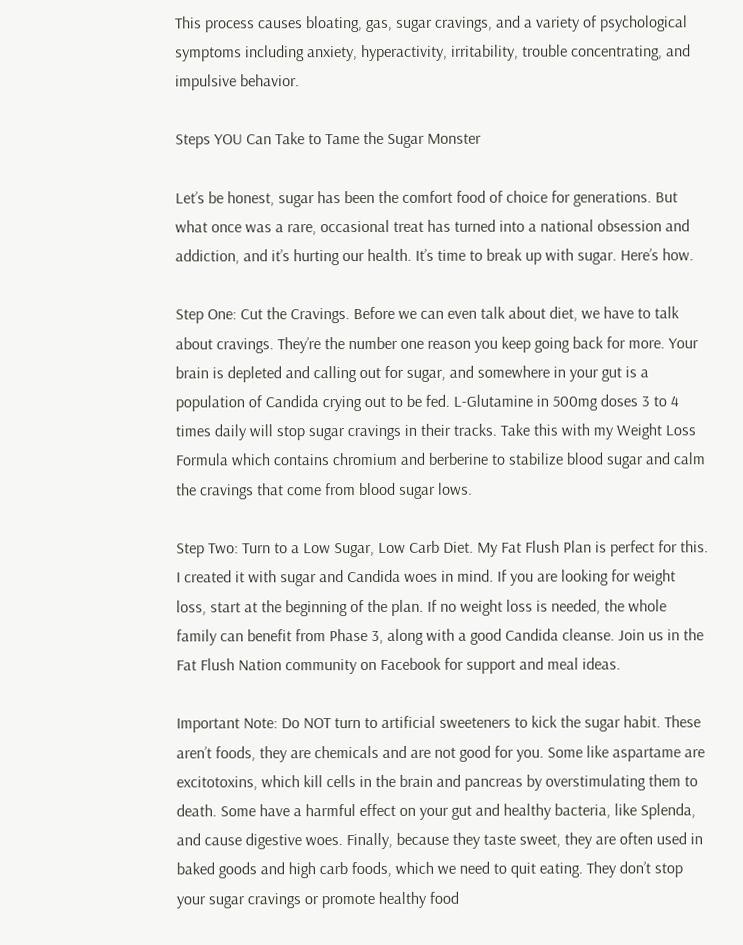This process causes bloating, gas, sugar cravings, and a variety of psychological symptoms including anxiety, hyperactivity, irritability, trouble concentrating, and impulsive behavior.

Steps YOU Can Take to Tame the Sugar Monster

Let’s be honest, sugar has been the comfort food of choice for generations. But what once was a rare, occasional treat has turned into a national obsession and addiction, and it’s hurting our health. It’s time to break up with sugar. Here’s how.

Step One: Cut the Cravings. Before we can even talk about diet, we have to talk about cravings. They’re the number one reason you keep going back for more. Your brain is depleted and calling out for sugar, and somewhere in your gut is a population of Candida crying out to be fed. L-Glutamine in 500mg doses 3 to 4 times daily will stop sugar cravings in their tracks. Take this with my Weight Loss Formula which contains chromium and berberine to stabilize blood sugar and calm the cravings that come from blood sugar lows.

Step Two: Turn to a Low Sugar, Low Carb Diet. My Fat Flush Plan is perfect for this. I created it with sugar and Candida woes in mind. If you are looking for weight loss, start at the beginning of the plan. If no weight loss is needed, the whole family can benefit from Phase 3, along with a good Candida cleanse. Join us in the Fat Flush Nation community on Facebook for support and meal ideas.

Important Note: Do NOT turn to artificial sweeteners to kick the sugar habit. These aren’t foods, they are chemicals and are not good for you. Some like aspartame are excitotoxins, which kill cells in the brain and pancreas by overstimulating them to death. Some have a harmful effect on your gut and healthy bacteria, like Splenda, and cause digestive woes. Finally, because they taste sweet, they are often used in baked goods and high carb foods, which we need to quit eating. They don’t stop your sugar cravings or promote healthy food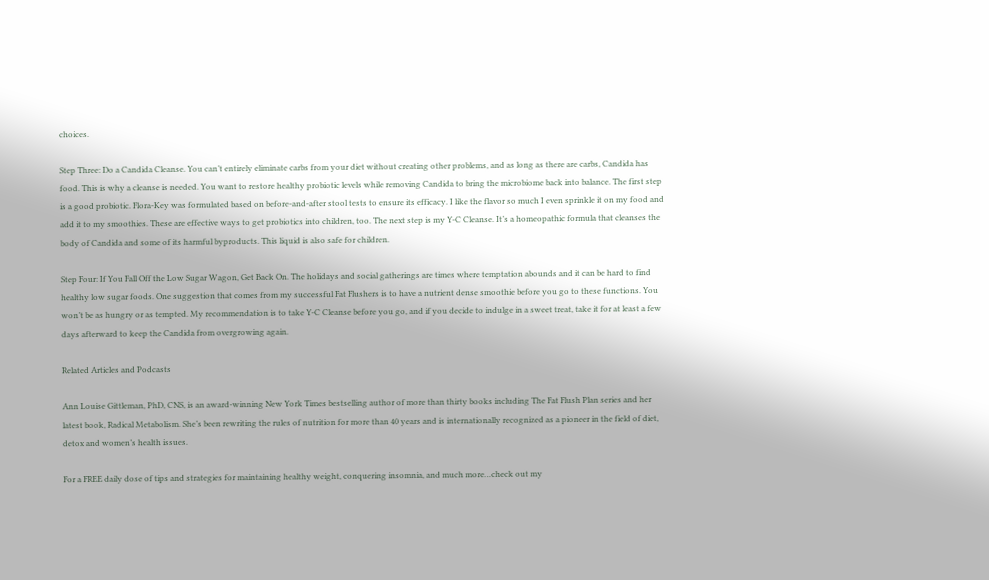choices.

Step Three: Do a Candida Cleanse. You can’t entirely eliminate carbs from your diet without creating other problems, and as long as there are carbs, Candida has food. This is why a cleanse is needed. You want to restore healthy probiotic levels while removing Candida to bring the microbiome back into balance. The first step is a good probiotic. Flora-Key was formulated based on before-and-after stool tests to ensure its efficacy. I like the flavor so much I even sprinkle it on my food and add it to my smoothies. These are effective ways to get probiotics into children, too. The next step is my Y-C Cleanse. It’s a homeopathic formula that cleanses the body of Candida and some of its harmful byproducts. This liquid is also safe for children.

Step Four: If You Fall Off the Low Sugar Wagon, Get Back On. The holidays and social gatherings are times where temptation abounds and it can be hard to find healthy low sugar foods. One suggestion that comes from my successful Fat Flushers is to have a nutrient dense smoothie before you go to these functions. You won’t be as hungry or as tempted. My recommendation is to take Y-C Cleanse before you go, and if you decide to indulge in a sweet treat, take it for at least a few days afterward to keep the Candida from overgrowing again.

Related Articles and Podcasts

Ann Louise Gittleman, PhD, CNS, is an award-winning New York Times bestselling author of more than thirty books including The Fat Flush Plan series and her latest book, Radical Metabolism. She’s been rewriting the rules of nutrition for more than 40 years and is internationally recognized as a pioneer in the field of diet, detox and women’s health issues.

For a FREE daily dose of tips and strategies for maintaining healthy weight, conquering insomnia, and much more…check out my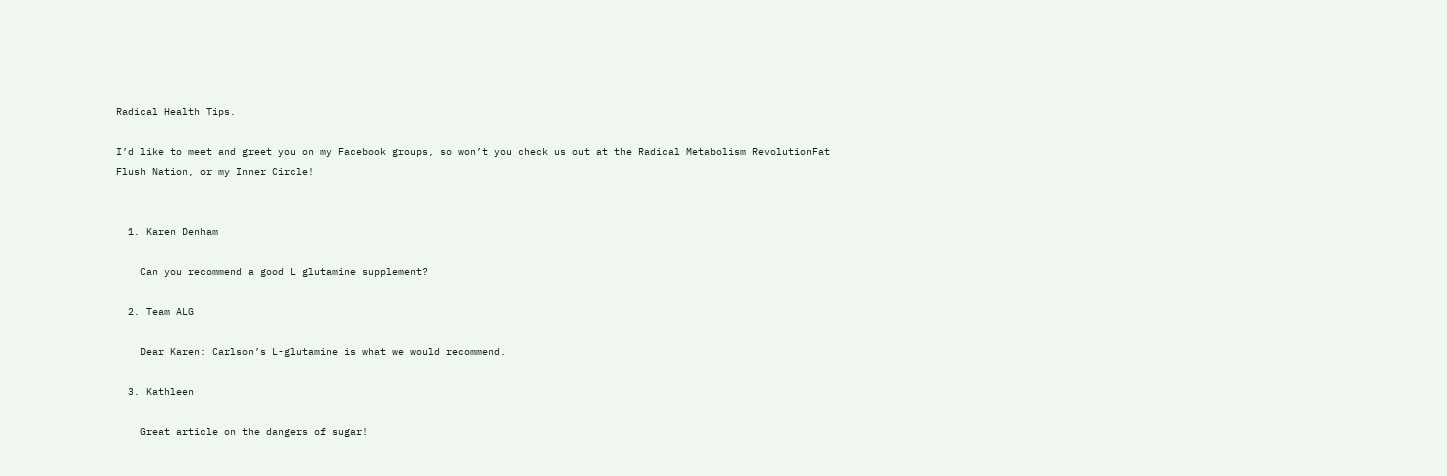Radical Health Tips.

I’d like to meet and greet you on my Facebook groups, so won’t you check us out at the Radical Metabolism RevolutionFat Flush Nation, or my Inner Circle!


  1. Karen Denham

    Can you recommend a good L glutamine supplement?

  2. Team ALG

    Dear Karen: Carlson’s L-glutamine is what we would recommend.

  3. Kathleen

    Great article on the dangers of sugar!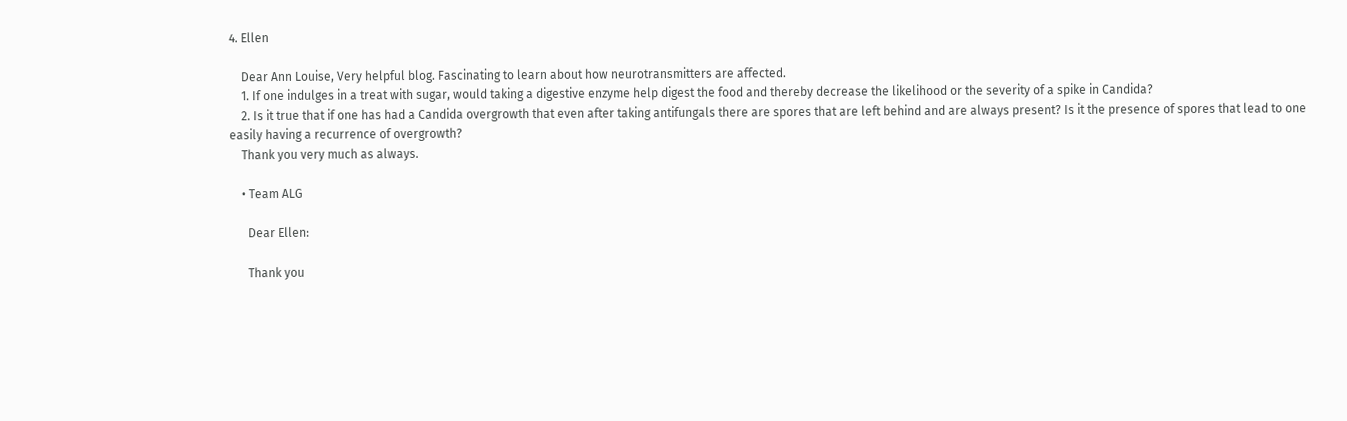4. Ellen

    Dear Ann Louise, Very helpful blog. Fascinating to learn about how neurotransmitters are affected.
    1. If one indulges in a treat with sugar, would taking a digestive enzyme help digest the food and thereby decrease the likelihood or the severity of a spike in Candida?
    2. Is it true that if one has had a Candida overgrowth that even after taking antifungals there are spores that are left behind and are always present? Is it the presence of spores that lead to one easily having a recurrence of overgrowth?
    Thank you very much as always.

    • Team ALG

      Dear Ellen:

      Thank you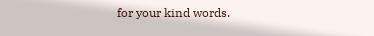for your kind words.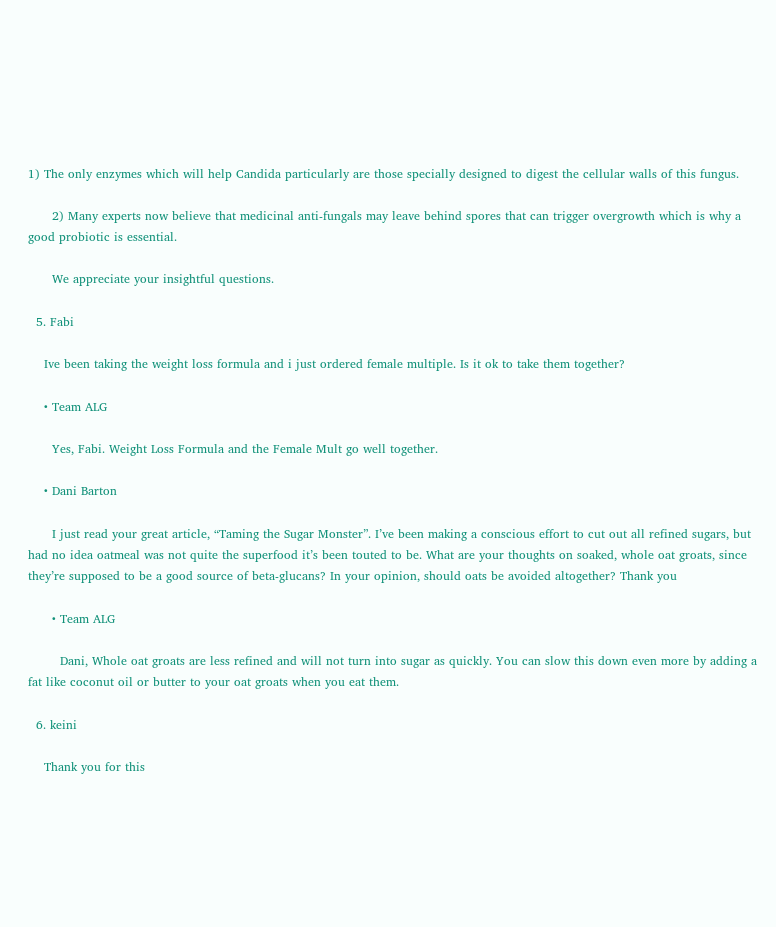1) The only enzymes which will help Candida particularly are those specially designed to digest the cellular walls of this fungus.

      2) Many experts now believe that medicinal anti-fungals may leave behind spores that can trigger overgrowth which is why a good probiotic is essential.

      We appreciate your insightful questions.

  5. Fabi

    Ive been taking the weight loss formula and i just ordered female multiple. Is it ok to take them together?

    • Team ALG

      Yes, Fabi. Weight Loss Formula and the Female Mult go well together.

    • Dani Barton

      I just read your great article, “Taming the Sugar Monster”. I’ve been making a conscious effort to cut out all refined sugars, but had no idea oatmeal was not quite the superfood it’s been touted to be. What are your thoughts on soaked, whole oat groats, since they’re supposed to be a good source of beta-glucans? In your opinion, should oats be avoided altogether? Thank you

      • Team ALG

        Dani, Whole oat groats are less refined and will not turn into sugar as quickly. You can slow this down even more by adding a fat like coconut oil or butter to your oat groats when you eat them.

  6. keini

    Thank you for this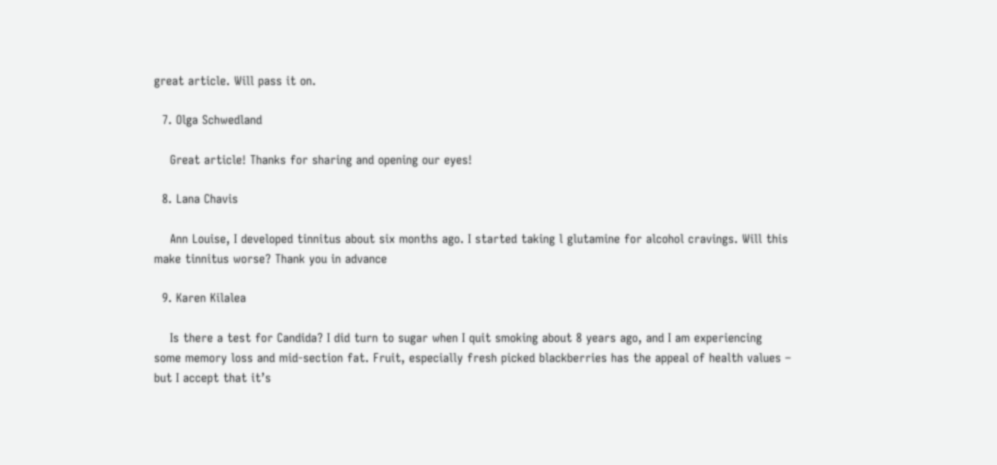great article. Will pass it on.

  7. Olga Schwedland

    Great article! Thanks for sharing and opening our eyes!

  8. Lana Chavis

    Ann Louise, I developed tinnitus about six months ago. I started taking l glutamine for alcohol cravings. Will this make tinnitus worse? Thank you in advance

  9. Karen Kilalea

    Is there a test for Candida? I did turn to sugar when I quit smoking about 8 years ago, and I am experiencing some memory loss and mid-section fat. Fruit, especially fresh picked blackberries has the appeal of health values – but I accept that it’s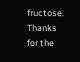fructose. Thanks for the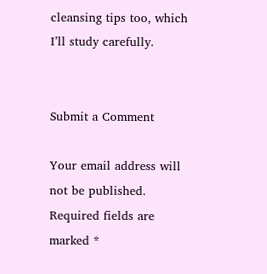cleansing tips too, which I’ll study carefully.


Submit a Comment

Your email address will not be published. Required fields are marked *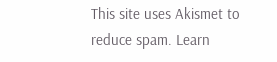This site uses Akismet to reduce spam. Learn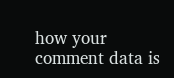how your comment data is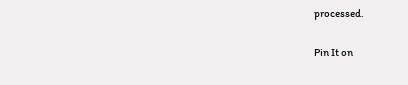processed.

Pin It on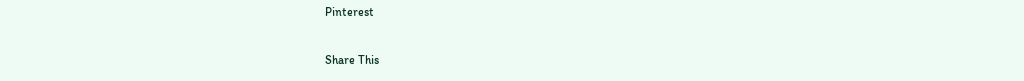Pinterest

Share This